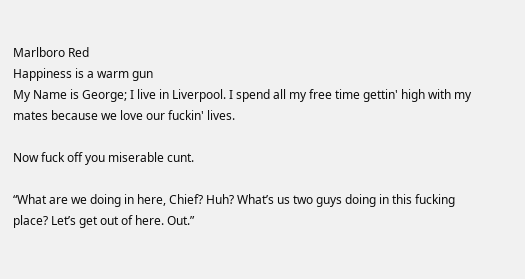Marlboro Red
Happiness is a warm gun
My Name is George; I live in Liverpool. I spend all my free time gettin' high with my mates because we love our fuckin' lives.

Now fuck off you miserable cunt.

“What are we doing in here, Chief? Huh? What’s us two guys doing in this fucking place? Let’s get out of here. Out.”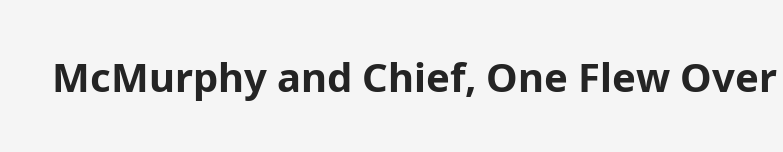McMurphy and Chief, One Flew Over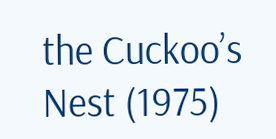the Cuckoo’s Nest (1975)